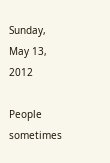Sunday, May 13, 2012

People sometimes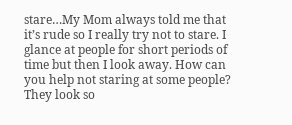stare…My Mom always told me that it’s rude so I really try not to stare. I glance at people for short periods of time but then I look away. How can you help not staring at some people? They look so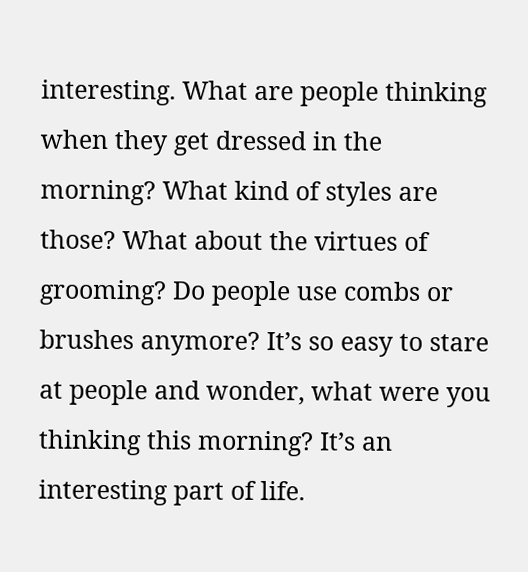interesting. What are people thinking when they get dressed in the morning? What kind of styles are those? What about the virtues of grooming? Do people use combs or brushes anymore? It’s so easy to stare at people and wonder, what were you thinking this morning? It’s an interesting part of life.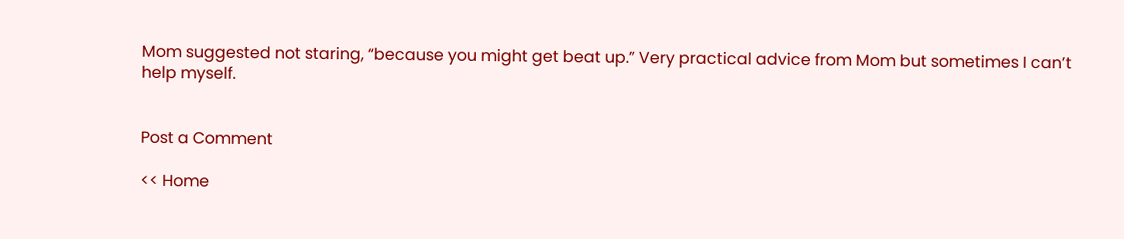Mom suggested not staring, “because you might get beat up.” Very practical advice from Mom but sometimes I can’t help myself.


Post a Comment

<< Home